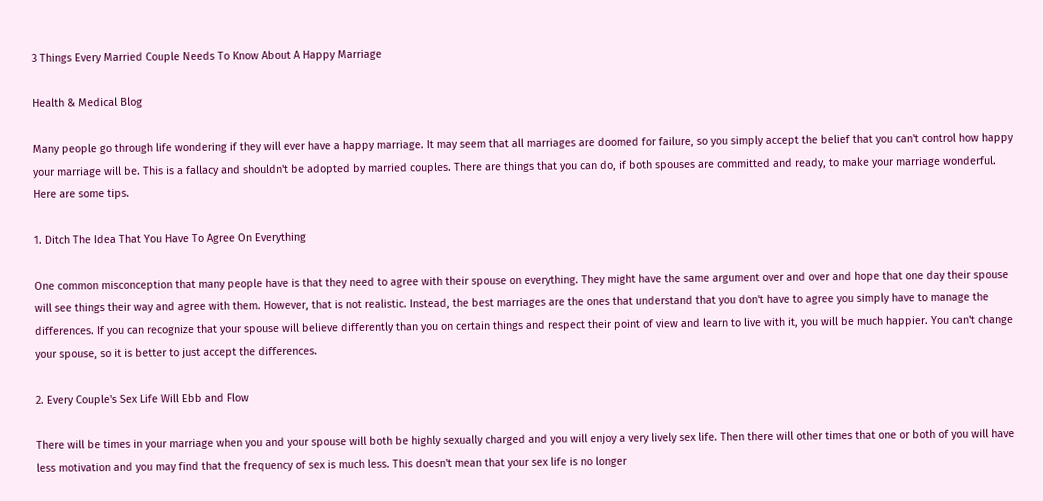3 Things Every Married Couple Needs To Know About A Happy Marriage

Health & Medical Blog

Many people go through life wondering if they will ever have a happy marriage. It may seem that all marriages are doomed for failure, so you simply accept the belief that you can't control how happy your marriage will be. This is a fallacy and shouldn't be adopted by married couples. There are things that you can do, if both spouses are committed and ready, to make your marriage wonderful. Here are some tips.

1. Ditch The Idea That You Have To Agree On Everything

One common misconception that many people have is that they need to agree with their spouse on everything. They might have the same argument over and over and hope that one day their spouse will see things their way and agree with them. However, that is not realistic. Instead, the best marriages are the ones that understand that you don't have to agree you simply have to manage the differences. If you can recognize that your spouse will believe differently than you on certain things and respect their point of view and learn to live with it, you will be much happier. You can't change your spouse, so it is better to just accept the differences.

2. Every Couple's Sex Life Will Ebb and Flow

There will be times in your marriage when you and your spouse will both be highly sexually charged and you will enjoy a very lively sex life. Then there will other times that one or both of you will have less motivation and you may find that the frequency of sex is much less. This doesn't mean that your sex life is no longer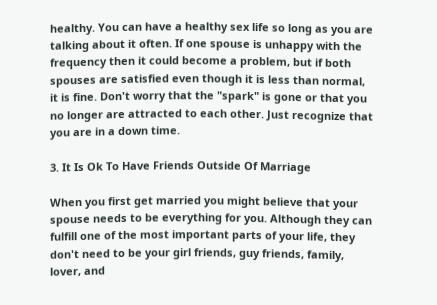healthy. You can have a healthy sex life so long as you are talking about it often. If one spouse is unhappy with the frequency then it could become a problem, but if both spouses are satisfied even though it is less than normal, it is fine. Don't worry that the "spark" is gone or that you no longer are attracted to each other. Just recognize that you are in a down time.

3. It Is Ok To Have Friends Outside Of Marriage

When you first get married you might believe that your spouse needs to be everything for you. Although they can fulfill one of the most important parts of your life, they don't need to be your girl friends, guy friends, family, lover, and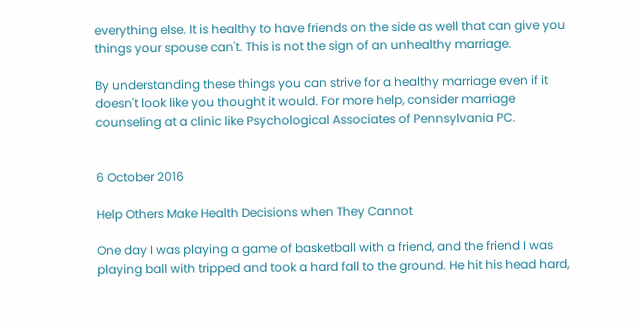everything else. It is healthy to have friends on the side as well that can give you things your spouse can't. This is not the sign of an unhealthy marriage.

By understanding these things you can strive for a healthy marriage even if it doesn't look like you thought it would. For more help, consider marriage counseling at a clinic like Psychological Associates of Pennsylvania PC.


6 October 2016

Help Others Make Health Decisions when They Cannot

One day I was playing a game of basketball with a friend, and the friend I was playing ball with tripped and took a hard fall to the ground. He hit his head hard,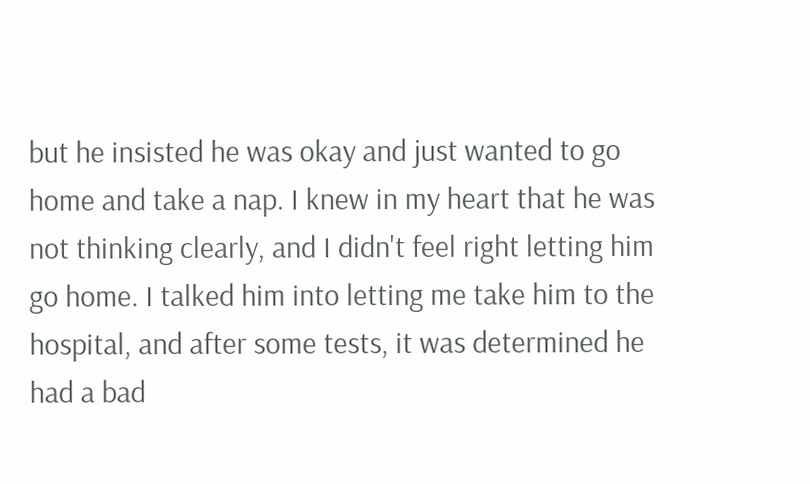but he insisted he was okay and just wanted to go home and take a nap. I knew in my heart that he was not thinking clearly, and I didn't feel right letting him go home. I talked him into letting me take him to the hospital, and after some tests, it was determined he had a bad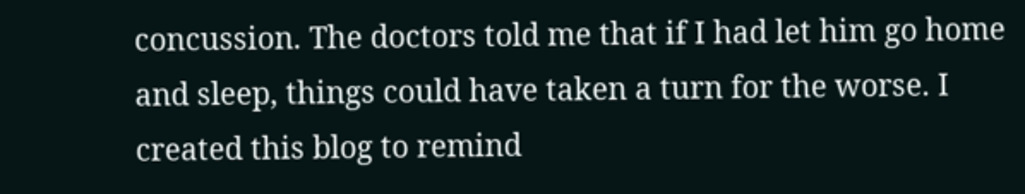concussion. The doctors told me that if I had let him go home and sleep, things could have taken a turn for the worse. I created this blog to remind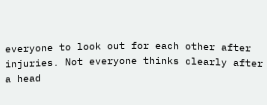everyone to look out for each other after injuries. Not everyone thinks clearly after a head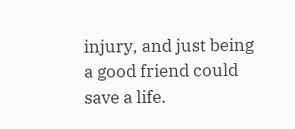injury, and just being a good friend could save a life.